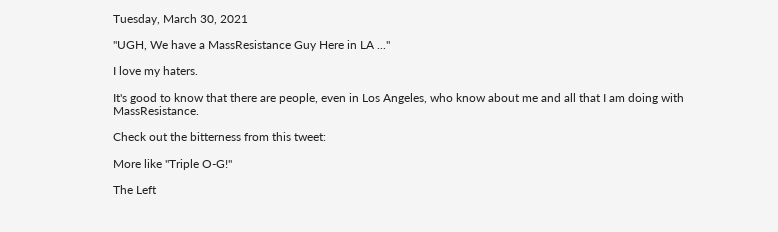Tuesday, March 30, 2021

"UGH, We have a MassResistance Guy Here in LA ..."

I love my haters.

It's good to know that there are people, even in Los Angeles, who know about me and all that I am doing with MassResistance.

Check out the bitterness from this tweet:

More like "Triple O-G!"

The Left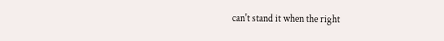can't stand it when the right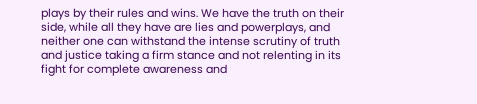plays by their rules and wins. We have the truth on their side, while all they have are lies and powerplays, and neither one can withstand the intense scrutiny of truth and justice taking a firm stance and not relenting in its fight for complete awareness and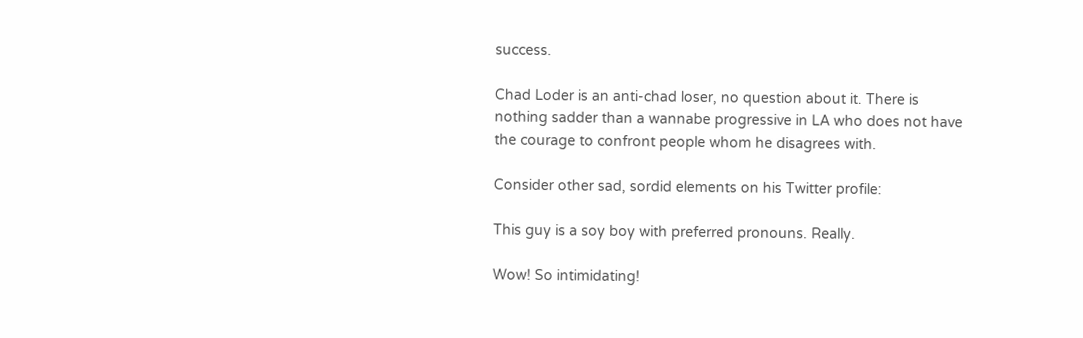success.

Chad Loder is an anti-chad loser, no question about it. There is nothing sadder than a wannabe progressive in LA who does not have the courage to confront people whom he disagrees with.

Consider other sad, sordid elements on his Twitter profile:

This guy is a soy boy with preferred pronouns. Really.

Wow! So intimidating!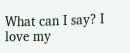What can I say? I love my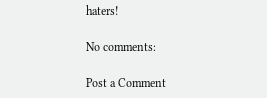haters!

No comments:

Post a Comment